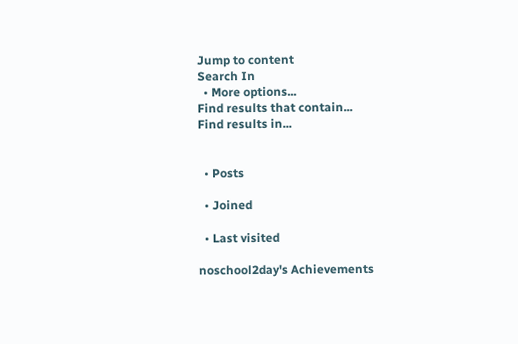Jump to content
Search In
  • More options...
Find results that contain...
Find results in...


  • Posts

  • Joined

  • Last visited

noschool2day's Achievements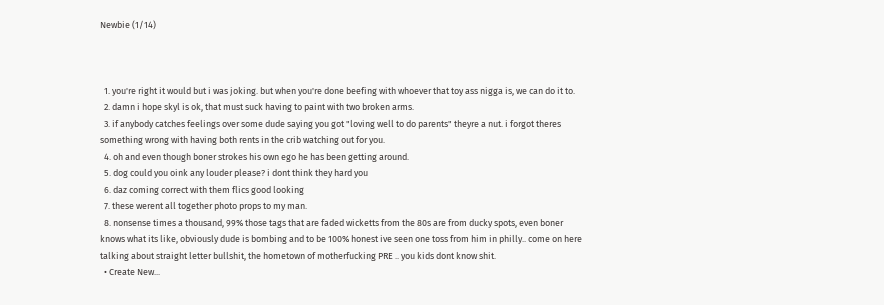Newbie (1/14)



  1. you're right it would but i was joking. but when you're done beefing with whoever that toy ass nigga is, we can do it to.
  2. damn i hope skyl is ok, that must suck having to paint with two broken arms.
  3. if anybody catches feelings over some dude saying you got "loving well to do parents" theyre a nut. i forgot theres something wrong with having both rents in the crib watching out for you.
  4. oh and even though boner strokes his own ego he has been getting around.
  5. dog could you oink any louder please? i dont think they hard you
  6. daz coming correct with them flics good looking
  7. these werent all together photo props to my man.
  8. nonsense times a thousand, 99% those tags that are faded wicketts from the 80s are from ducky spots, even boner knows what its like, obviously dude is bombing and to be 100% honest ive seen one toss from him in philly.. come on here talking about straight letter bullshit, the hometown of motherfucking PRE .. you kids dont know shit.
  • Create New...